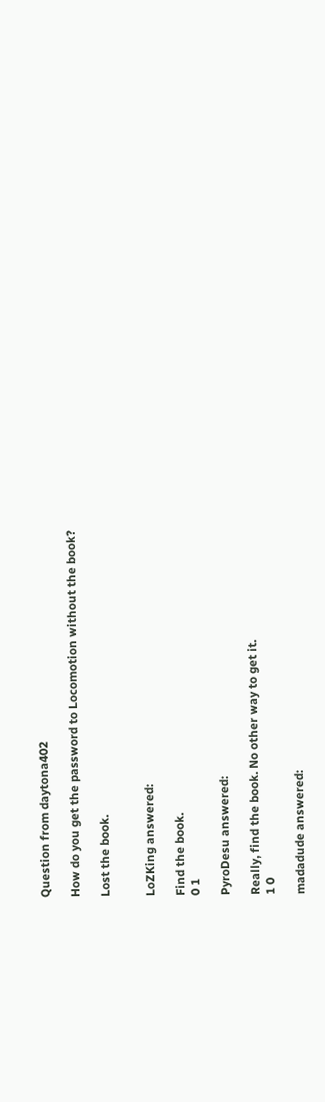Question from daytona402

How do you get the password to Locomotion without the book?

Lost the book.


LoZKing answered:

Find the book.
0 1

PyroDesu answered:

Really, find the book. No other way to get it.
1 0

madadude answered: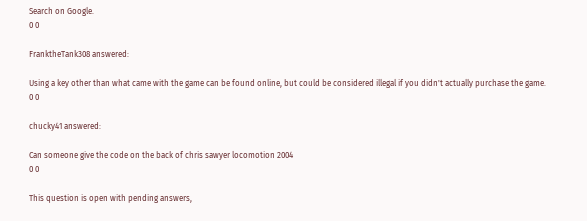Search on Google.
0 0

FranktheTank308 answered:

Using a key other than what came with the game can be found online, but could be considered illegal if you didn't actually purchase the game.
0 0

chucky41 answered:

Can someone give the code on the back of chris sawyer locomotion 2004
0 0

This question is open with pending answers,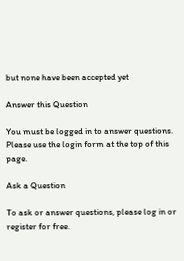but none have been accepted yet

Answer this Question

You must be logged in to answer questions. Please use the login form at the top of this page.

Ask a Question

To ask or answer questions, please log in or register for free.